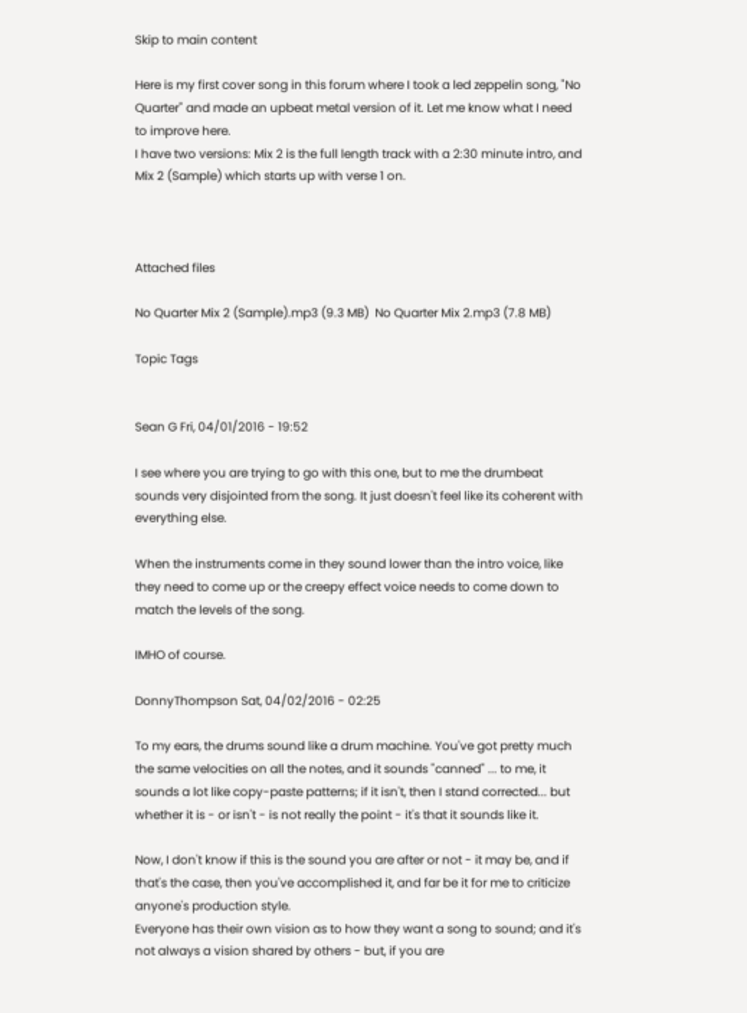Skip to main content

Here is my first cover song in this forum where I took a led zeppelin song, "No Quarter" and made an upbeat metal version of it. Let me know what I need to improve here.
I have two versions: Mix 2 is the full length track with a 2:30 minute intro, and Mix 2 (Sample) which starts up with verse 1 on.



Attached files

No Quarter Mix 2 (Sample).mp3 (9.3 MB)  No Quarter Mix 2.mp3 (7.8 MB)

Topic Tags


Sean G Fri, 04/01/2016 - 19:52

I see where you are trying to go with this one, but to me the drumbeat sounds very disjointed from the song. It just doesn't feel like its coherent with everything else.

When the instruments come in they sound lower than the intro voice, like they need to come up or the creepy effect voice needs to come down to match the levels of the song.

IMHO of course.

DonnyThompson Sat, 04/02/2016 - 02:25

To my ears, the drums sound like a drum machine. You've got pretty much the same velocities on all the notes, and it sounds "canned" ... to me, it sounds a lot like copy-paste patterns; if it isn't, then I stand corrected... but whether it is - or isn't - is not really the point - it's that it sounds like it.

Now, I don't know if this is the sound you are after or not - it may be, and if that's the case, then you've accomplished it, and far be it for me to criticize anyone's production style.
Everyone has their own vision as to how they want a song to sound; and it's not always a vision shared by others - but, if you are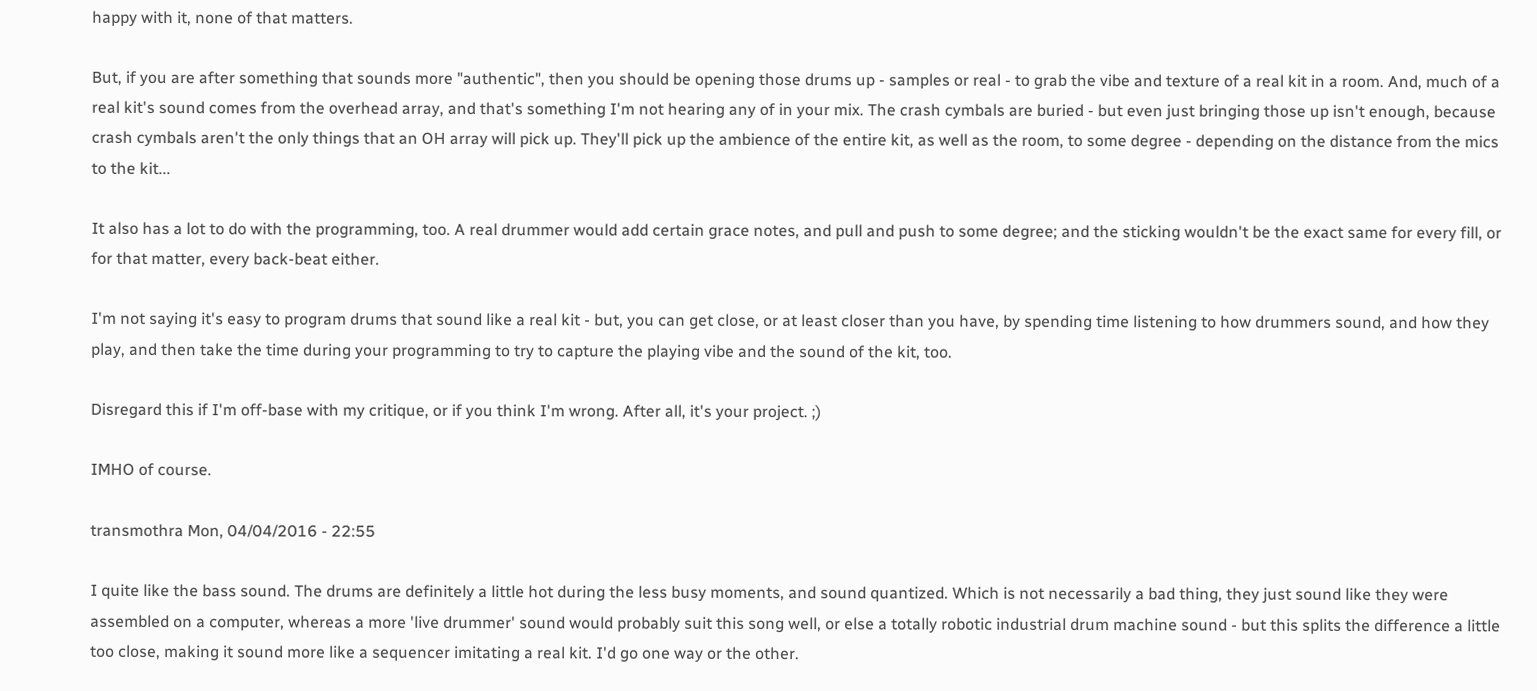happy with it, none of that matters.

But, if you are after something that sounds more "authentic", then you should be opening those drums up - samples or real - to grab the vibe and texture of a real kit in a room. And, much of a real kit's sound comes from the overhead array, and that's something I'm not hearing any of in your mix. The crash cymbals are buried - but even just bringing those up isn't enough, because crash cymbals aren't the only things that an OH array will pick up. They'll pick up the ambience of the entire kit, as well as the room, to some degree - depending on the distance from the mics to the kit...

It also has a lot to do with the programming, too. A real drummer would add certain grace notes, and pull and push to some degree; and the sticking wouldn't be the exact same for every fill, or for that matter, every back-beat either.

I'm not saying it's easy to program drums that sound like a real kit - but, you can get close, or at least closer than you have, by spending time listening to how drummers sound, and how they play, and then take the time during your programming to try to capture the playing vibe and the sound of the kit, too.

Disregard this if I'm off-base with my critique, or if you think I'm wrong. After all, it's your project. ;)

IMHO of course.

transmothra Mon, 04/04/2016 - 22:55

I quite like the bass sound. The drums are definitely a little hot during the less busy moments, and sound quantized. Which is not necessarily a bad thing, they just sound like they were assembled on a computer, whereas a more 'live drummer' sound would probably suit this song well, or else a totally robotic industrial drum machine sound - but this splits the difference a little too close, making it sound more like a sequencer imitating a real kit. I'd go one way or the other.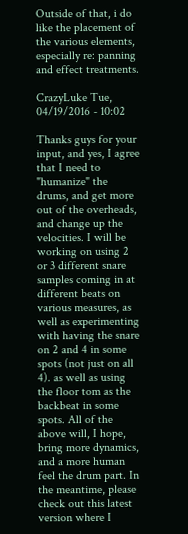Outside of that, i do like the placement of the various elements, especially re: panning and effect treatments.

CrazyLuke Tue, 04/19/2016 - 10:02

Thanks guys for your input, and yes, I agree that I need to "humanize" the drums, and get more out of the overheads, and change up the velocities. I will be working on using 2 or 3 different snare samples coming in at different beats on various measures, as well as experimenting with having the snare on 2 and 4 in some spots (not just on all 4). as well as using the floor tom as the backbeat in some spots. All of the above will, I hope, bring more dynamics, and a more human feel the drum part. In the meantime, please check out this latest version where I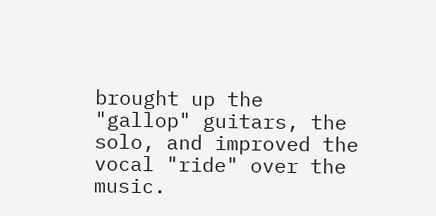brought up the "gallop" guitars, the solo, and improved the vocal "ride" over the music.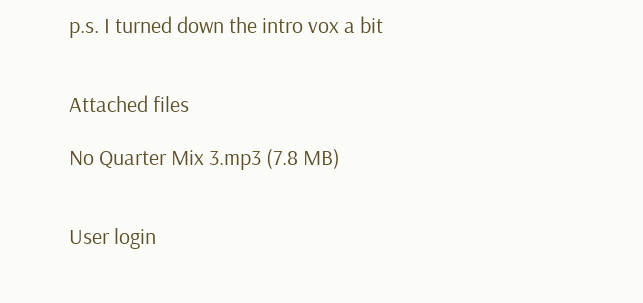p.s. I turned down the intro vox a bit


Attached files

No Quarter Mix 3.mp3 (7.8 MB)


User login